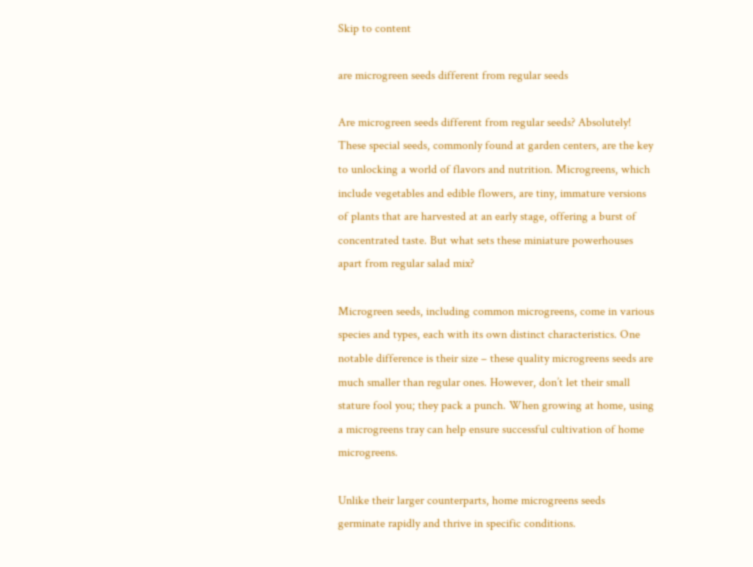Skip to content

are microgreen seeds different from regular seeds

Are microgreen seeds different from regular seeds? Absolutely! These special seeds, commonly found at garden centers, are the key to unlocking a world of flavors and nutrition. Microgreens, which include vegetables and edible flowers, are tiny, immature versions of plants that are harvested at an early stage, offering a burst of concentrated taste. But what sets these miniature powerhouses apart from regular salad mix?

Microgreen seeds, including common microgreens, come in various species and types, each with its own distinct characteristics. One notable difference is their size – these quality microgreens seeds are much smaller than regular ones. However, don’t let their small stature fool you; they pack a punch. When growing at home, using a microgreens tray can help ensure successful cultivation of home microgreens.

Unlike their larger counterparts, home microgreens seeds germinate rapidly and thrive in specific conditions.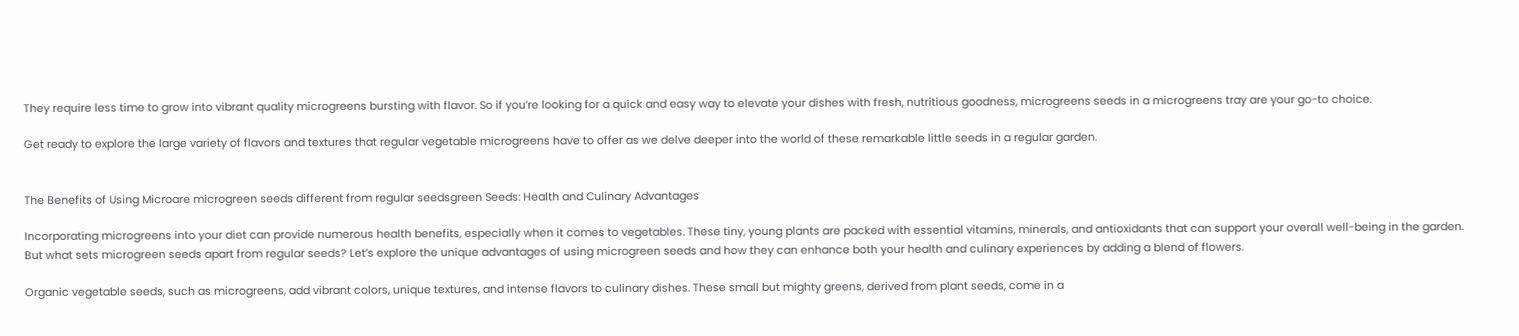They require less time to grow into vibrant quality microgreens bursting with flavor. So if you’re looking for a quick and easy way to elevate your dishes with fresh, nutritious goodness, microgreens seeds in a microgreens tray are your go-to choice.

Get ready to explore the large variety of flavors and textures that regular vegetable microgreens have to offer as we delve deeper into the world of these remarkable little seeds in a regular garden.


The Benefits of Using Microare microgreen seeds different from regular seedsgreen Seeds: Health and Culinary Advantages

Incorporating microgreens into your diet can provide numerous health benefits, especially when it comes to vegetables. These tiny, young plants are packed with essential vitamins, minerals, and antioxidants that can support your overall well-being in the garden. But what sets microgreen seeds apart from regular seeds? Let’s explore the unique advantages of using microgreen seeds and how they can enhance both your health and culinary experiences by adding a blend of flowers.

Organic vegetable seeds, such as microgreens, add vibrant colors, unique textures, and intense flavors to culinary dishes. These small but mighty greens, derived from plant seeds, come in a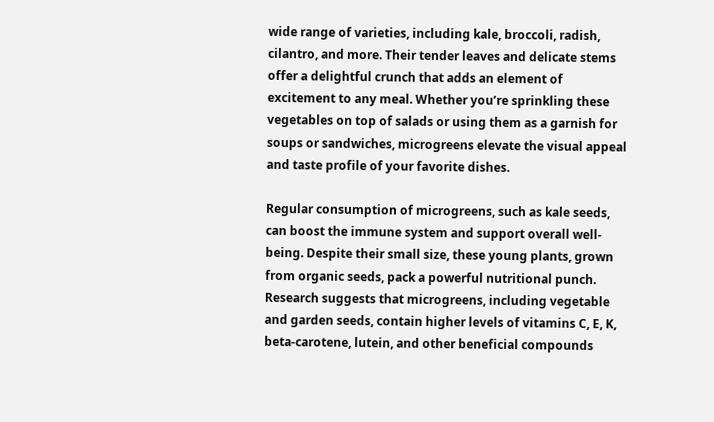wide range of varieties, including kale, broccoli, radish, cilantro, and more. Their tender leaves and delicate stems offer a delightful crunch that adds an element of excitement to any meal. Whether you’re sprinkling these vegetables on top of salads or using them as a garnish for soups or sandwiches, microgreens elevate the visual appeal and taste profile of your favorite dishes.

Regular consumption of microgreens, such as kale seeds, can boost the immune system and support overall well-being. Despite their small size, these young plants, grown from organic seeds, pack a powerful nutritional punch. Research suggests that microgreens, including vegetable and garden seeds, contain higher levels of vitamins C, E, K, beta-carotene, lutein, and other beneficial compounds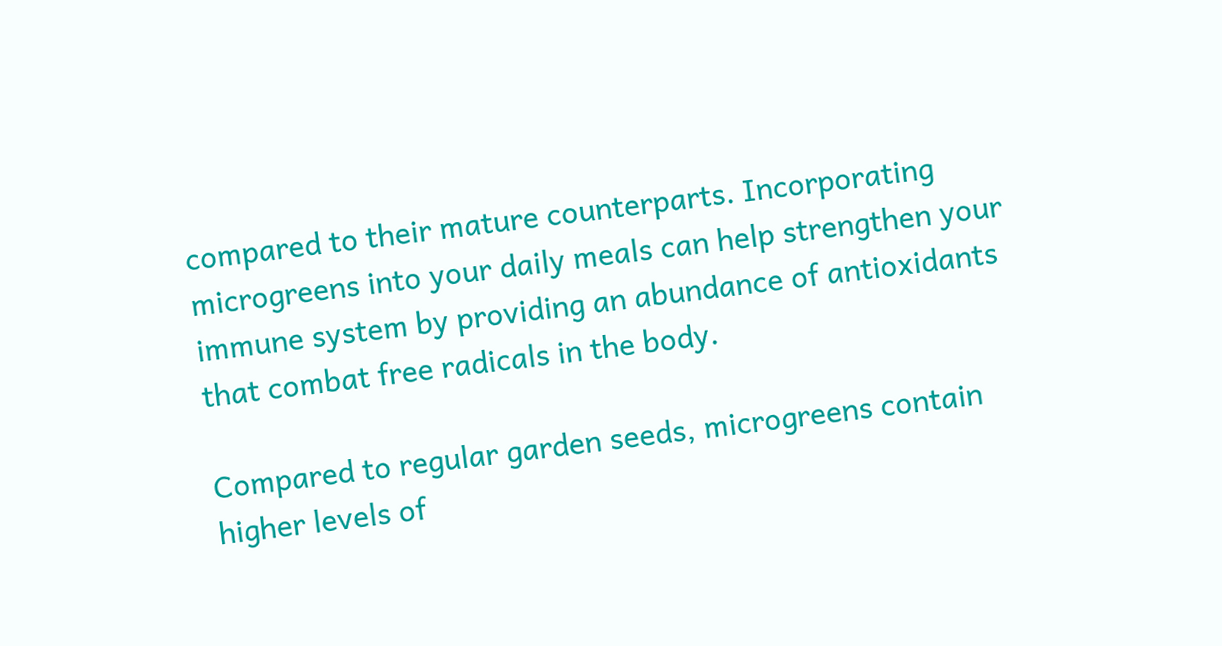compared to their mature counterparts. Incorporating microgreens into your daily meals can help strengthen your immune system by providing an abundance of antioxidants that combat free radicals in the body.

Compared to regular garden seeds, microgreens contain higher levels of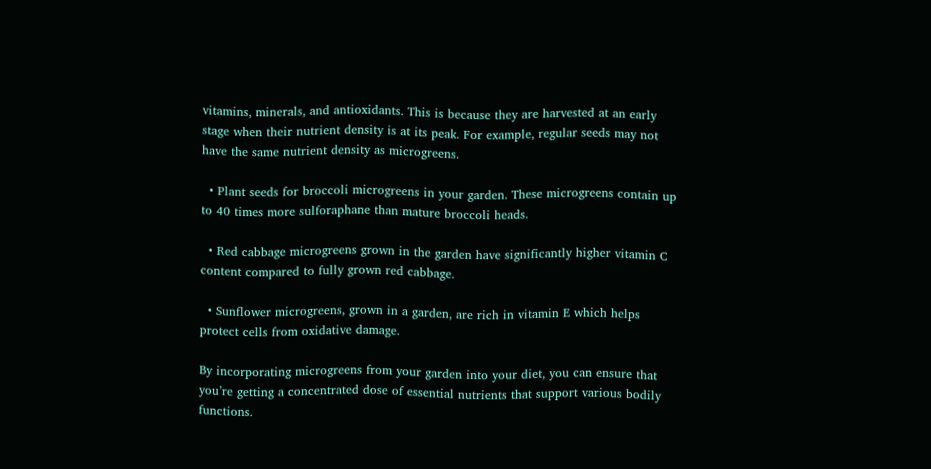vitamins, minerals, and antioxidants. This is because they are harvested at an early stage when their nutrient density is at its peak. For example, regular seeds may not have the same nutrient density as microgreens.

  • Plant seeds for broccoli microgreens in your garden. These microgreens contain up to 40 times more sulforaphane than mature broccoli heads.

  • Red cabbage microgreens grown in the garden have significantly higher vitamin C content compared to fully grown red cabbage.

  • Sunflower microgreens, grown in a garden, are rich in vitamin E which helps protect cells from oxidative damage.

By incorporating microgreens from your garden into your diet, you can ensure that you’re getting a concentrated dose of essential nutrients that support various bodily functions.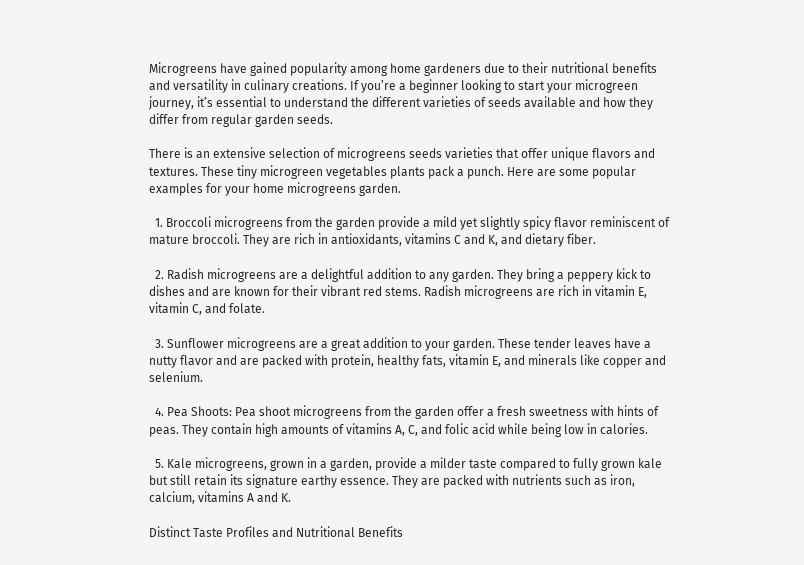Microgreens have gained popularity among home gardeners due to their nutritional benefits and versatility in culinary creations. If you’re a beginner looking to start your microgreen journey, it’s essential to understand the different varieties of seeds available and how they differ from regular garden seeds.

There is an extensive selection of microgreens seeds varieties that offer unique flavors and textures. These tiny microgreen vegetables plants pack a punch. Here are some popular examples for your home microgreens garden.

  1. Broccoli microgreens from the garden provide a mild yet slightly spicy flavor reminiscent of mature broccoli. They are rich in antioxidants, vitamins C and K, and dietary fiber.

  2. Radish microgreens are a delightful addition to any garden. They bring a peppery kick to dishes and are known for their vibrant red stems. Radish microgreens are rich in vitamin E, vitamin C, and folate.

  3. Sunflower microgreens are a great addition to your garden. These tender leaves have a nutty flavor and are packed with protein, healthy fats, vitamin E, and minerals like copper and selenium.

  4. Pea Shoots: Pea shoot microgreens from the garden offer a fresh sweetness with hints of peas. They contain high amounts of vitamins A, C, and folic acid while being low in calories.

  5. Kale microgreens, grown in a garden, provide a milder taste compared to fully grown kale but still retain its signature earthy essence. They are packed with nutrients such as iron, calcium, vitamins A and K.

Distinct Taste Profiles and Nutritional Benefits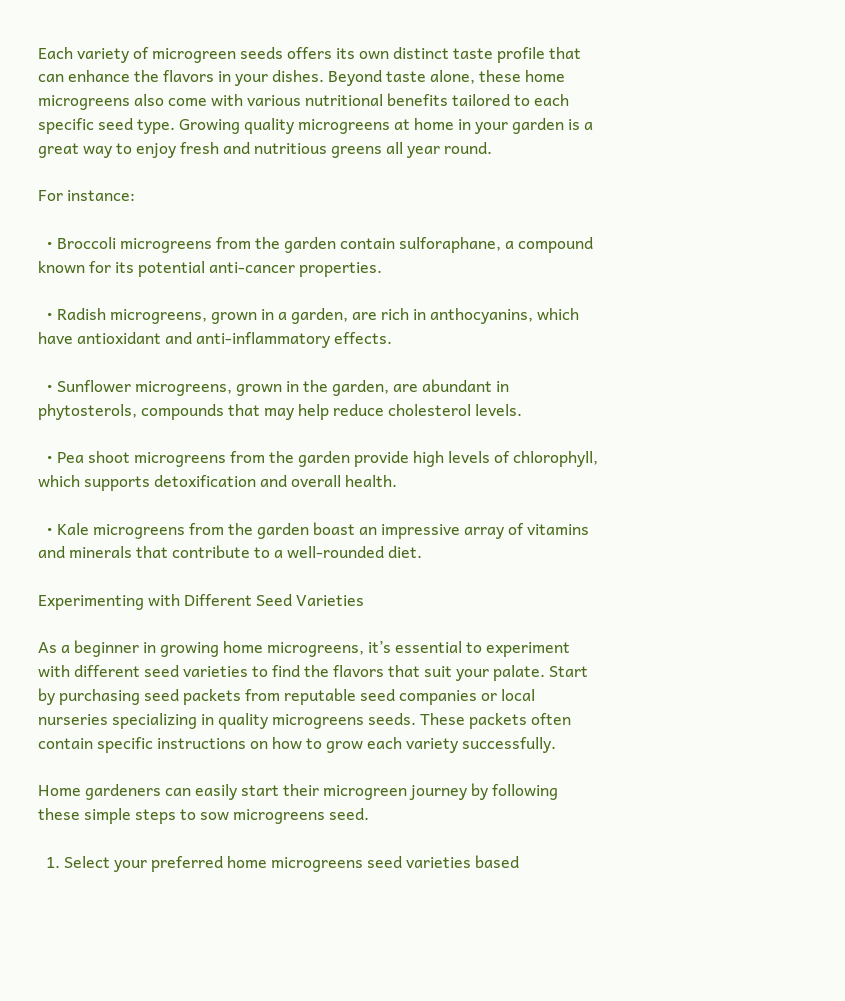Each variety of microgreen seeds offers its own distinct taste profile that can enhance the flavors in your dishes. Beyond taste alone, these home microgreens also come with various nutritional benefits tailored to each specific seed type. Growing quality microgreens at home in your garden is a great way to enjoy fresh and nutritious greens all year round.

For instance:

  • Broccoli microgreens from the garden contain sulforaphane, a compound known for its potential anti-cancer properties.

  • Radish microgreens, grown in a garden, are rich in anthocyanins, which have antioxidant and anti-inflammatory effects.

  • Sunflower microgreens, grown in the garden, are abundant in phytosterols, compounds that may help reduce cholesterol levels.

  • Pea shoot microgreens from the garden provide high levels of chlorophyll, which supports detoxification and overall health.

  • Kale microgreens from the garden boast an impressive array of vitamins and minerals that contribute to a well-rounded diet.

Experimenting with Different Seed Varieties

As a beginner in growing home microgreens, it’s essential to experiment with different seed varieties to find the flavors that suit your palate. Start by purchasing seed packets from reputable seed companies or local nurseries specializing in quality microgreens seeds. These packets often contain specific instructions on how to grow each variety successfully.

Home gardeners can easily start their microgreen journey by following these simple steps to sow microgreens seed.

  1. Select your preferred home microgreens seed varieties based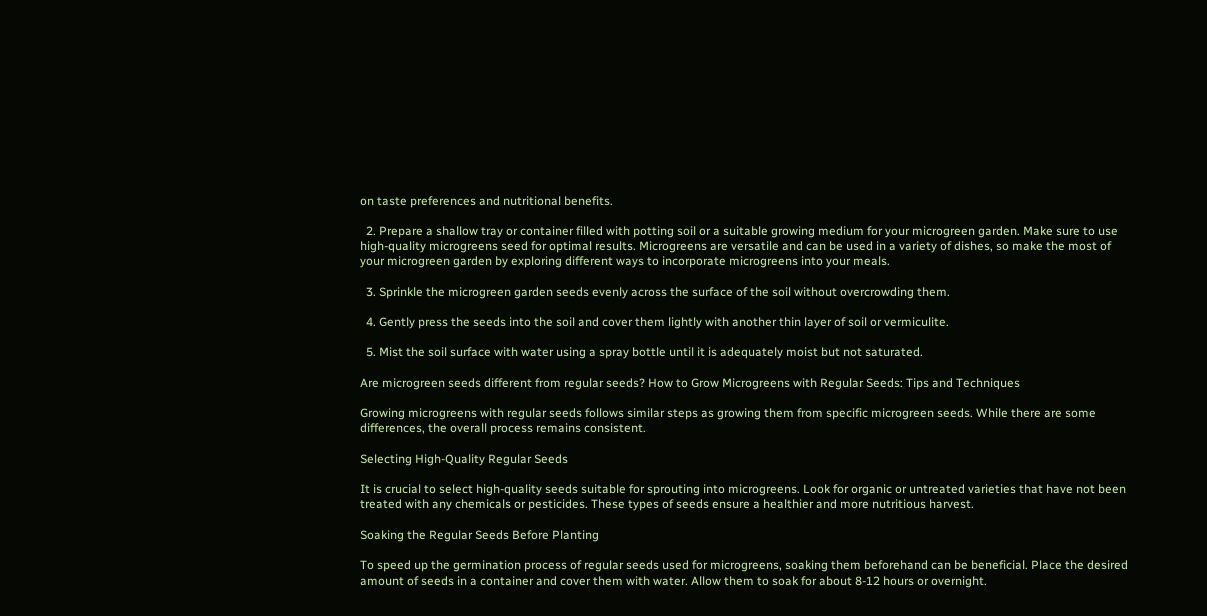on taste preferences and nutritional benefits.

  2. Prepare a shallow tray or container filled with potting soil or a suitable growing medium for your microgreen garden. Make sure to use high-quality microgreens seed for optimal results. Microgreens are versatile and can be used in a variety of dishes, so make the most of your microgreen garden by exploring different ways to incorporate microgreens into your meals.

  3. Sprinkle the microgreen garden seeds evenly across the surface of the soil without overcrowding them.

  4. Gently press the seeds into the soil and cover them lightly with another thin layer of soil or vermiculite.

  5. Mist the soil surface with water using a spray bottle until it is adequately moist but not saturated.

Are microgreen seeds different from regular seeds? How to Grow Microgreens with Regular Seeds: Tips and Techniques

Growing microgreens with regular seeds follows similar steps as growing them from specific microgreen seeds. While there are some differences, the overall process remains consistent.

Selecting High-Quality Regular Seeds

It is crucial to select high-quality seeds suitable for sprouting into microgreens. Look for organic or untreated varieties that have not been treated with any chemicals or pesticides. These types of seeds ensure a healthier and more nutritious harvest.

Soaking the Regular Seeds Before Planting

To speed up the germination process of regular seeds used for microgreens, soaking them beforehand can be beneficial. Place the desired amount of seeds in a container and cover them with water. Allow them to soak for about 8-12 hours or overnight.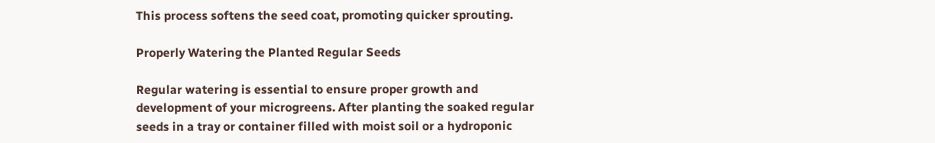This process softens the seed coat, promoting quicker sprouting.

Properly Watering the Planted Regular Seeds

Regular watering is essential to ensure proper growth and development of your microgreens. After planting the soaked regular seeds in a tray or container filled with moist soil or a hydroponic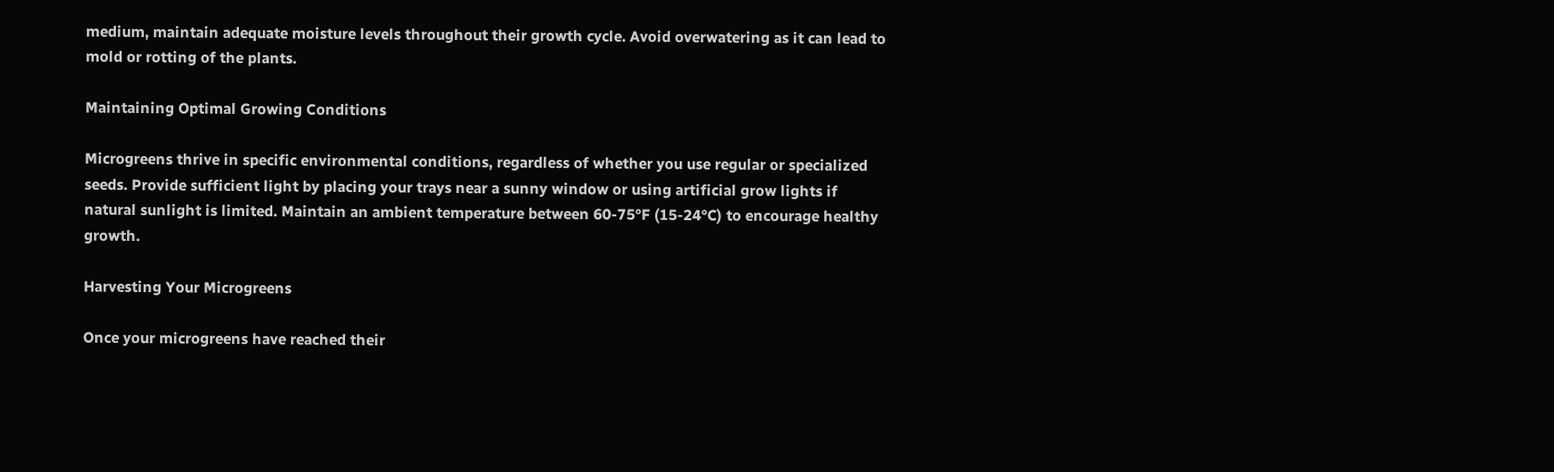medium, maintain adequate moisture levels throughout their growth cycle. Avoid overwatering as it can lead to mold or rotting of the plants.

Maintaining Optimal Growing Conditions

Microgreens thrive in specific environmental conditions, regardless of whether you use regular or specialized seeds. Provide sufficient light by placing your trays near a sunny window or using artificial grow lights if natural sunlight is limited. Maintain an ambient temperature between 60-75°F (15-24°C) to encourage healthy growth.

Harvesting Your Microgreens

Once your microgreens have reached their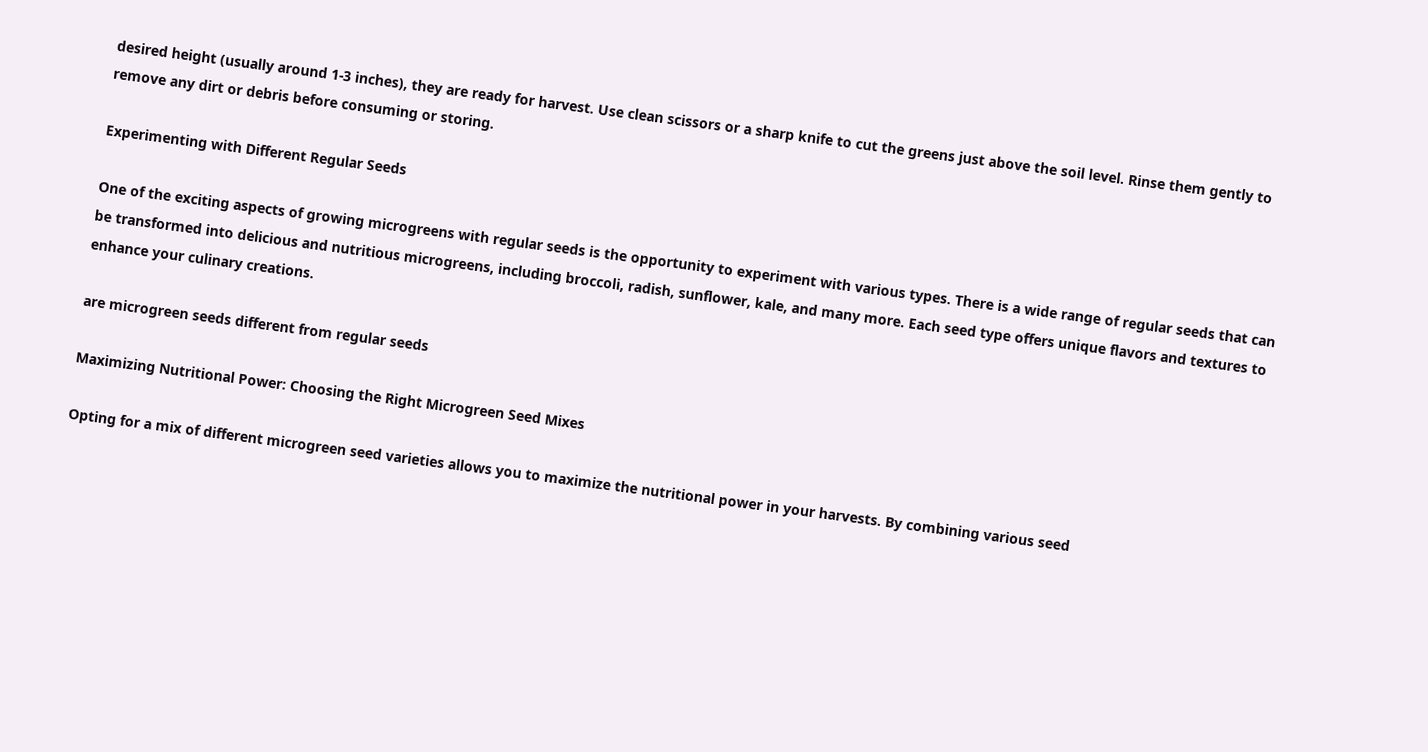desired height (usually around 1-3 inches), they are ready for harvest. Use clean scissors or a sharp knife to cut the greens just above the soil level. Rinse them gently to remove any dirt or debris before consuming or storing.

Experimenting with Different Regular Seeds

One of the exciting aspects of growing microgreens with regular seeds is the opportunity to experiment with various types. There is a wide range of regular seeds that can be transformed into delicious and nutritious microgreens, including broccoli, radish, sunflower, kale, and many more. Each seed type offers unique flavors and textures to enhance your culinary creations.

are microgreen seeds different from regular seeds

Maximizing Nutritional Power: Choosing the Right Microgreen Seed Mixes

Opting for a mix of different microgreen seed varieties allows you to maximize the nutritional power in your harvests. By combining various seed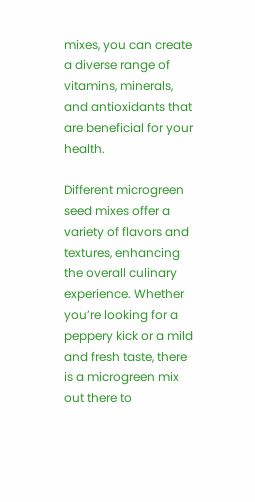mixes, you can create a diverse range of vitamins, minerals, and antioxidants that are beneficial for your health.

Different microgreen seed mixes offer a variety of flavors and textures, enhancing the overall culinary experience. Whether you’re looking for a peppery kick or a mild and fresh taste, there is a microgreen mix out there to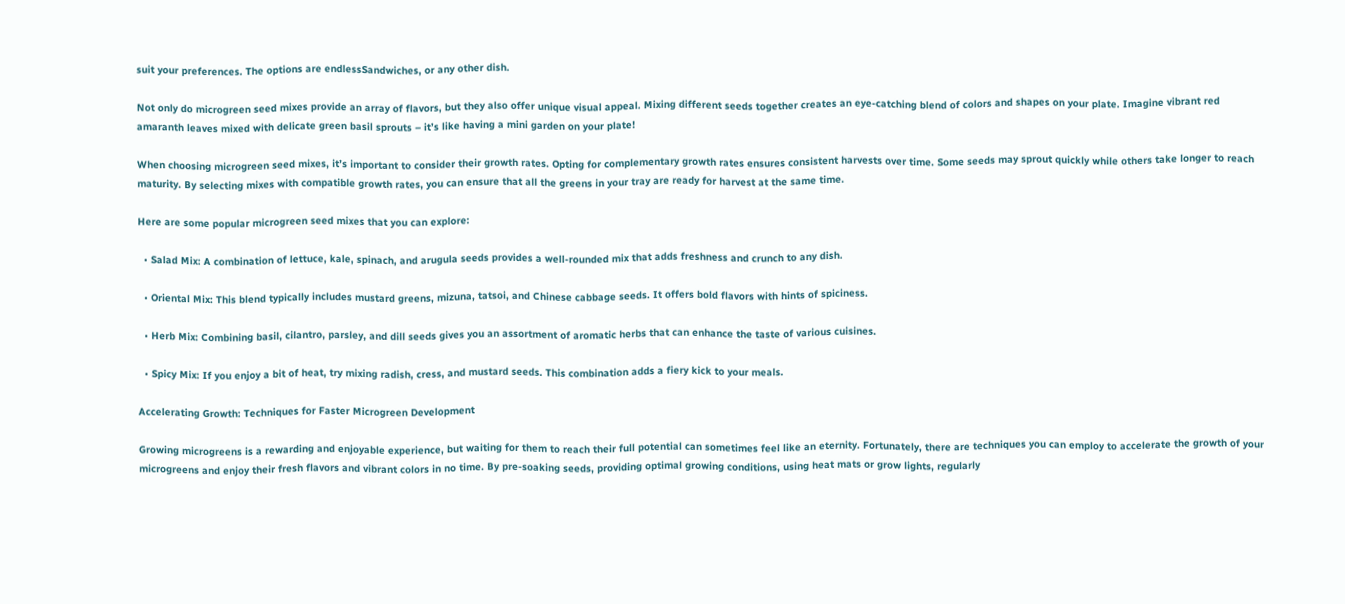suit your preferences. The options are endlessSandwiches, or any other dish.

Not only do microgreen seed mixes provide an array of flavors, but they also offer unique visual appeal. Mixing different seeds together creates an eye-catching blend of colors and shapes on your plate. Imagine vibrant red amaranth leaves mixed with delicate green basil sprouts – it’s like having a mini garden on your plate!

When choosing microgreen seed mixes, it’s important to consider their growth rates. Opting for complementary growth rates ensures consistent harvests over time. Some seeds may sprout quickly while others take longer to reach maturity. By selecting mixes with compatible growth rates, you can ensure that all the greens in your tray are ready for harvest at the same time.

Here are some popular microgreen seed mixes that you can explore:

  • Salad Mix: A combination of lettuce, kale, spinach, and arugula seeds provides a well-rounded mix that adds freshness and crunch to any dish.

  • Oriental Mix: This blend typically includes mustard greens, mizuna, tatsoi, and Chinese cabbage seeds. It offers bold flavors with hints of spiciness.

  • Herb Mix: Combining basil, cilantro, parsley, and dill seeds gives you an assortment of aromatic herbs that can enhance the taste of various cuisines.

  • Spicy Mix: If you enjoy a bit of heat, try mixing radish, cress, and mustard seeds. This combination adds a fiery kick to your meals.

Accelerating Growth: Techniques for Faster Microgreen Development

Growing microgreens is a rewarding and enjoyable experience, but waiting for them to reach their full potential can sometimes feel like an eternity. Fortunately, there are techniques you can employ to accelerate the growth of your microgreens and enjoy their fresh flavors and vibrant colors in no time. By pre-soaking seeds, providing optimal growing conditions, using heat mats or grow lights, regularly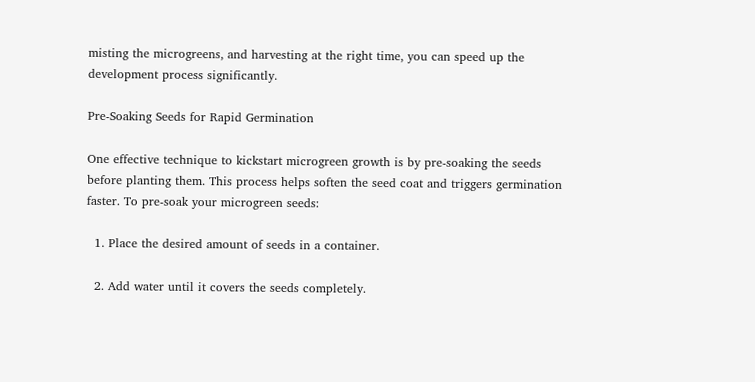misting the microgreens, and harvesting at the right time, you can speed up the development process significantly.

Pre-Soaking Seeds for Rapid Germination

One effective technique to kickstart microgreen growth is by pre-soaking the seeds before planting them. This process helps soften the seed coat and triggers germination faster. To pre-soak your microgreen seeds:

  1. Place the desired amount of seeds in a container.

  2. Add water until it covers the seeds completely.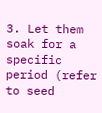3. Let them soak for a specific period (refer to seed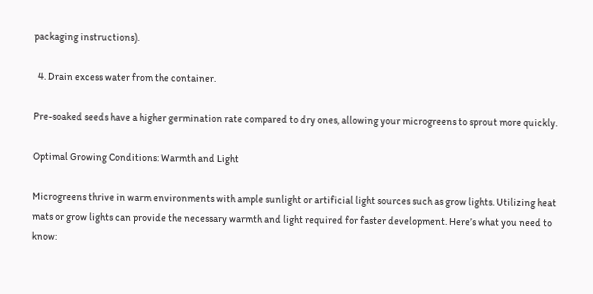packaging instructions).

  4. Drain excess water from the container.

Pre-soaked seeds have a higher germination rate compared to dry ones, allowing your microgreens to sprout more quickly.

Optimal Growing Conditions: Warmth and Light

Microgreens thrive in warm environments with ample sunlight or artificial light sources such as grow lights. Utilizing heat mats or grow lights can provide the necessary warmth and light required for faster development. Here’s what you need to know: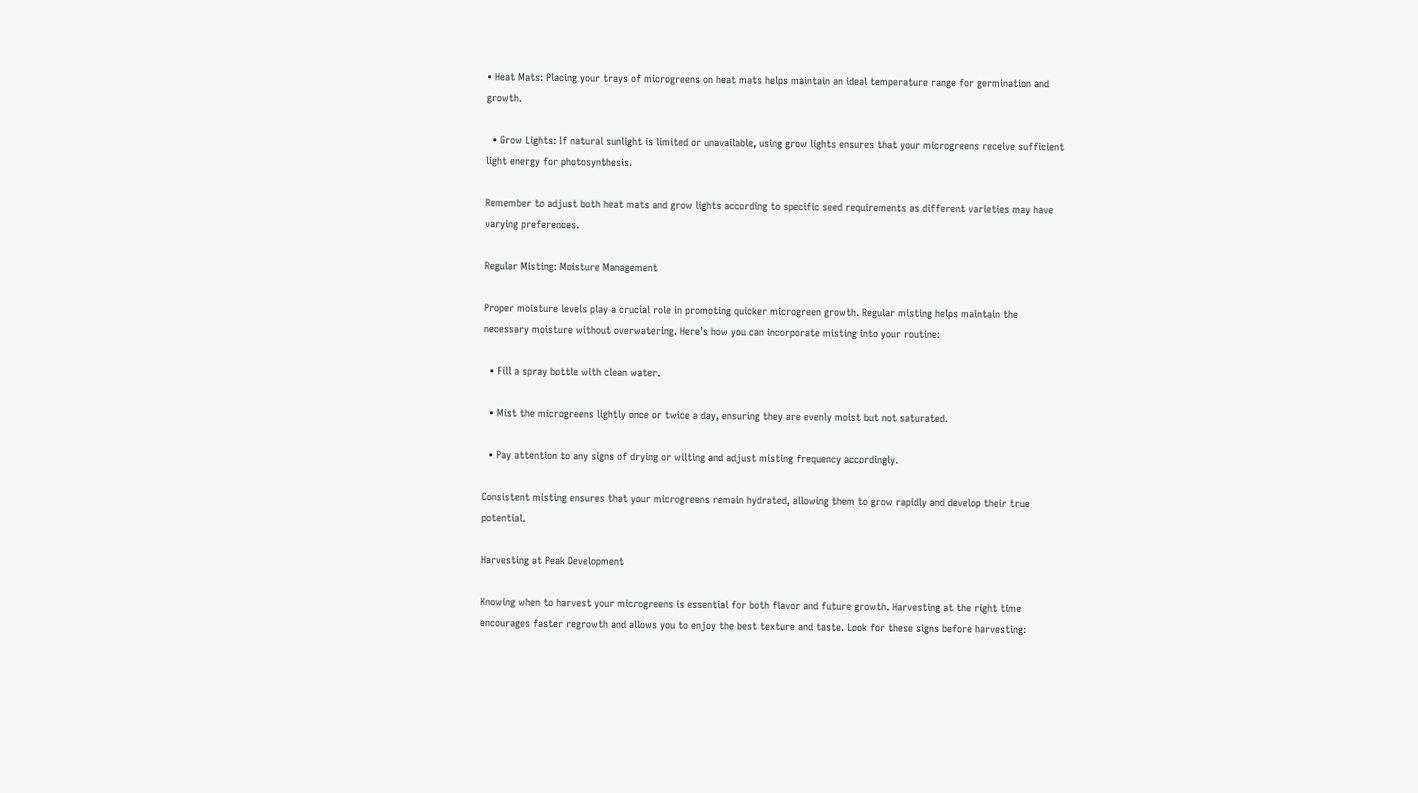• Heat Mats: Placing your trays of microgreens on heat mats helps maintain an ideal temperature range for germination and growth.

  • Grow Lights: If natural sunlight is limited or unavailable, using grow lights ensures that your microgreens receive sufficient light energy for photosynthesis.

Remember to adjust both heat mats and grow lights according to specific seed requirements as different varieties may have varying preferences.

Regular Misting: Moisture Management

Proper moisture levels play a crucial role in promoting quicker microgreen growth. Regular misting helps maintain the necessary moisture without overwatering. Here’s how you can incorporate misting into your routine:

  • Fill a spray bottle with clean water.

  • Mist the microgreens lightly once or twice a day, ensuring they are evenly moist but not saturated.

  • Pay attention to any signs of drying or wilting and adjust misting frequency accordingly.

Consistent misting ensures that your microgreens remain hydrated, allowing them to grow rapidly and develop their true potential.

Harvesting at Peak Development

Knowing when to harvest your microgreens is essential for both flavor and future growth. Harvesting at the right time encourages faster regrowth and allows you to enjoy the best texture and taste. Look for these signs before harvesting: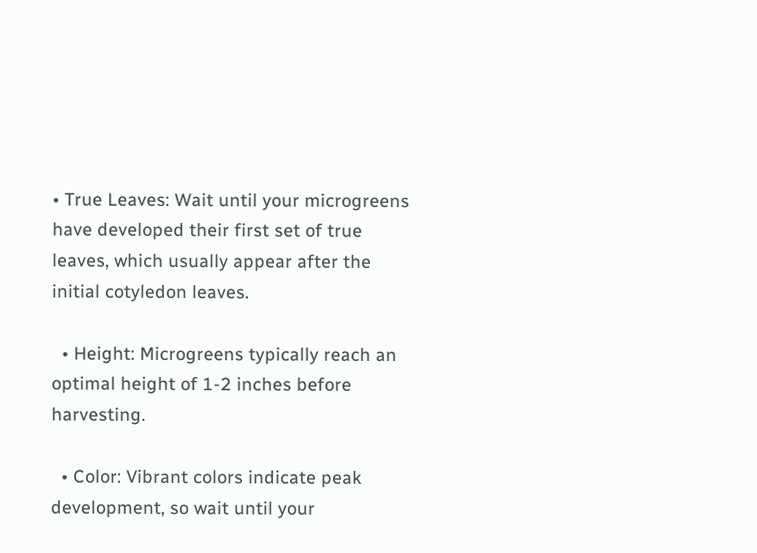• True Leaves: Wait until your microgreens have developed their first set of true leaves, which usually appear after the initial cotyledon leaves.

  • Height: Microgreens typically reach an optimal height of 1-2 inches before harvesting.

  • Color: Vibrant colors indicate peak development, so wait until your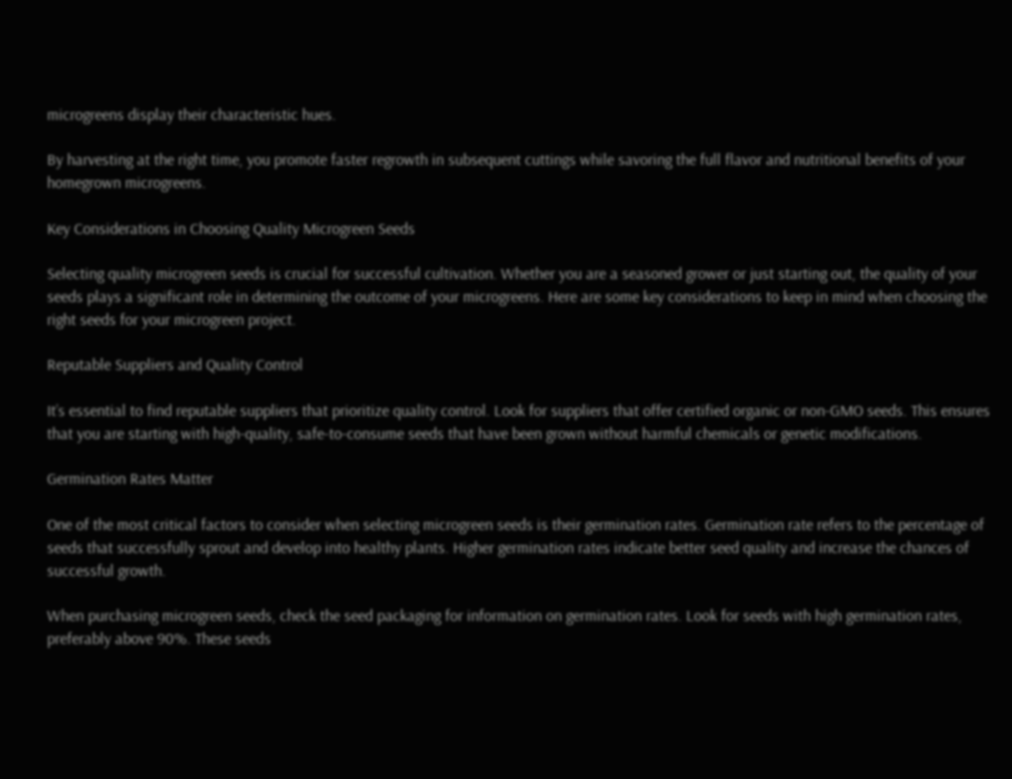microgreens display their characteristic hues.

By harvesting at the right time, you promote faster regrowth in subsequent cuttings while savoring the full flavor and nutritional benefits of your homegrown microgreens.

Key Considerations in Choosing Quality Microgreen Seeds

Selecting quality microgreen seeds is crucial for successful cultivation. Whether you are a seasoned grower or just starting out, the quality of your seeds plays a significant role in determining the outcome of your microgreens. Here are some key considerations to keep in mind when choosing the right seeds for your microgreen project.

Reputable Suppliers and Quality Control

It’s essential to find reputable suppliers that prioritize quality control. Look for suppliers that offer certified organic or non-GMO seeds. This ensures that you are starting with high-quality, safe-to-consume seeds that have been grown without harmful chemicals or genetic modifications.

Germination Rates Matter

One of the most critical factors to consider when selecting microgreen seeds is their germination rates. Germination rate refers to the percentage of seeds that successfully sprout and develop into healthy plants. Higher germination rates indicate better seed quality and increase the chances of successful growth.

When purchasing microgreen seeds, check the seed packaging for information on germination rates. Look for seeds with high germination rates, preferably above 90%. These seeds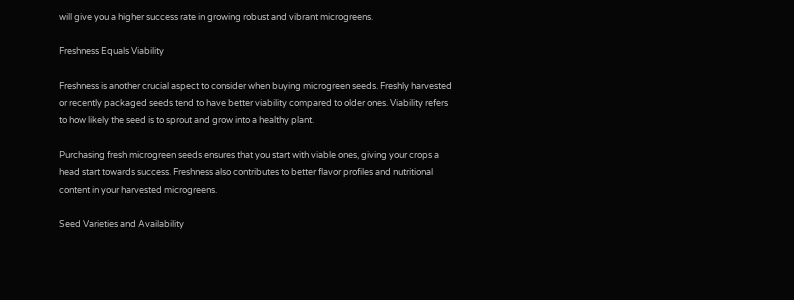will give you a higher success rate in growing robust and vibrant microgreens.

Freshness Equals Viability

Freshness is another crucial aspect to consider when buying microgreen seeds. Freshly harvested or recently packaged seeds tend to have better viability compared to older ones. Viability refers to how likely the seed is to sprout and grow into a healthy plant.

Purchasing fresh microgreen seeds ensures that you start with viable ones, giving your crops a head start towards success. Freshness also contributes to better flavor profiles and nutritional content in your harvested microgreens.

Seed Varieties and Availability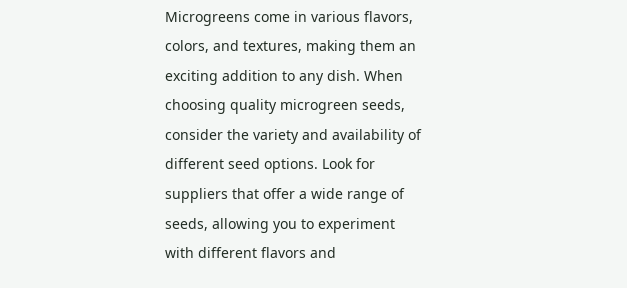Microgreens come in various flavors, colors, and textures, making them an exciting addition to any dish. When choosing quality microgreen seeds, consider the variety and availability of different seed options. Look for suppliers that offer a wide range of seeds, allowing you to experiment with different flavors and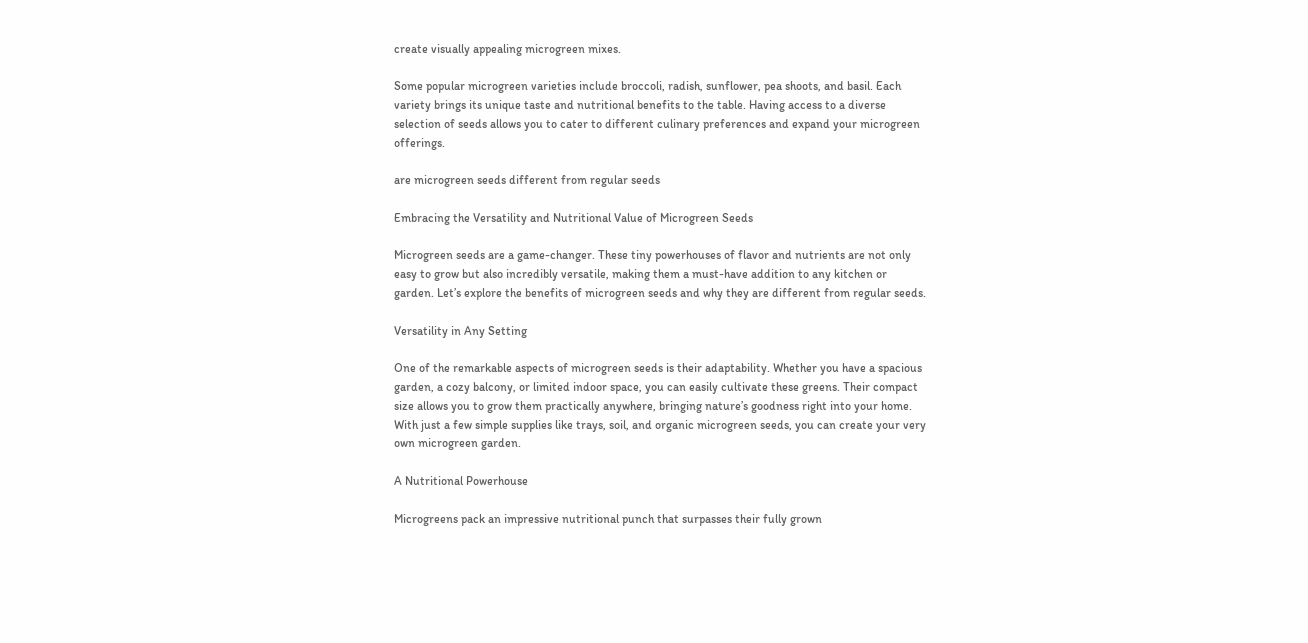create visually appealing microgreen mixes.

Some popular microgreen varieties include broccoli, radish, sunflower, pea shoots, and basil. Each variety brings its unique taste and nutritional benefits to the table. Having access to a diverse selection of seeds allows you to cater to different culinary preferences and expand your microgreen offerings.

are microgreen seeds different from regular seeds

Embracing the Versatility and Nutritional Value of Microgreen Seeds

Microgreen seeds are a game-changer. These tiny powerhouses of flavor and nutrients are not only easy to grow but also incredibly versatile, making them a must-have addition to any kitchen or garden. Let’s explore the benefits of microgreen seeds and why they are different from regular seeds.

Versatility in Any Setting

One of the remarkable aspects of microgreen seeds is their adaptability. Whether you have a spacious garden, a cozy balcony, or limited indoor space, you can easily cultivate these greens. Their compact size allows you to grow them practically anywhere, bringing nature’s goodness right into your home. With just a few simple supplies like trays, soil, and organic microgreen seeds, you can create your very own microgreen garden.

A Nutritional Powerhouse

Microgreens pack an impressive nutritional punch that surpasses their fully grown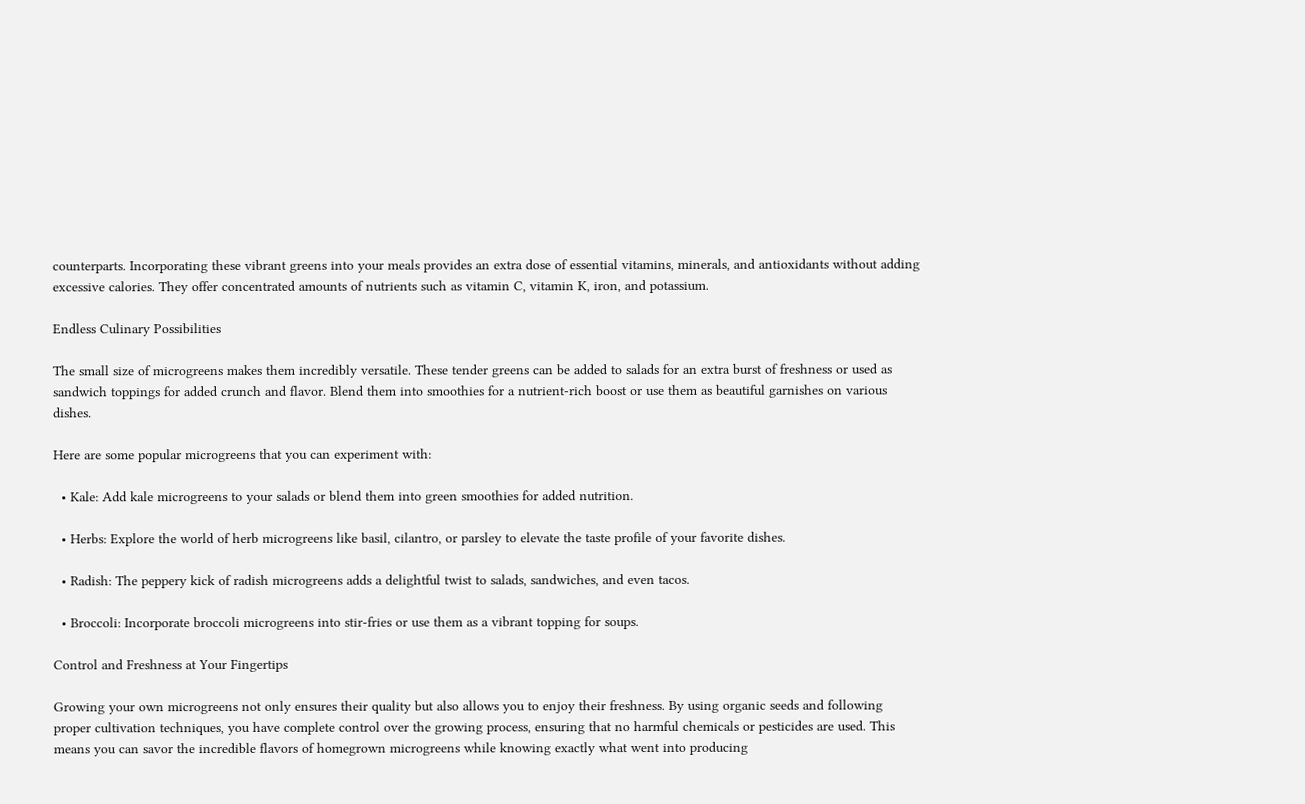counterparts. Incorporating these vibrant greens into your meals provides an extra dose of essential vitamins, minerals, and antioxidants without adding excessive calories. They offer concentrated amounts of nutrients such as vitamin C, vitamin K, iron, and potassium.

Endless Culinary Possibilities

The small size of microgreens makes them incredibly versatile. These tender greens can be added to salads for an extra burst of freshness or used as sandwich toppings for added crunch and flavor. Blend them into smoothies for a nutrient-rich boost or use them as beautiful garnishes on various dishes.

Here are some popular microgreens that you can experiment with:

  • Kale: Add kale microgreens to your salads or blend them into green smoothies for added nutrition.

  • Herbs: Explore the world of herb microgreens like basil, cilantro, or parsley to elevate the taste profile of your favorite dishes.

  • Radish: The peppery kick of radish microgreens adds a delightful twist to salads, sandwiches, and even tacos.

  • Broccoli: Incorporate broccoli microgreens into stir-fries or use them as a vibrant topping for soups.

Control and Freshness at Your Fingertips

Growing your own microgreens not only ensures their quality but also allows you to enjoy their freshness. By using organic seeds and following proper cultivation techniques, you have complete control over the growing process, ensuring that no harmful chemicals or pesticides are used. This means you can savor the incredible flavors of homegrown microgreens while knowing exactly what went into producing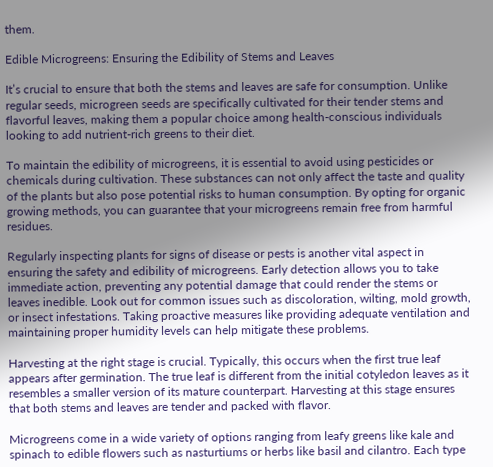them.

Edible Microgreens: Ensuring the Edibility of Stems and Leaves

It’s crucial to ensure that both the stems and leaves are safe for consumption. Unlike regular seeds, microgreen seeds are specifically cultivated for their tender stems and flavorful leaves, making them a popular choice among health-conscious individuals looking to add nutrient-rich greens to their diet.

To maintain the edibility of microgreens, it is essential to avoid using pesticides or chemicals during cultivation. These substances can not only affect the taste and quality of the plants but also pose potential risks to human consumption. By opting for organic growing methods, you can guarantee that your microgreens remain free from harmful residues.

Regularly inspecting plants for signs of disease or pests is another vital aspect in ensuring the safety and edibility of microgreens. Early detection allows you to take immediate action, preventing any potential damage that could render the stems or leaves inedible. Look out for common issues such as discoloration, wilting, mold growth, or insect infestations. Taking proactive measures like providing adequate ventilation and maintaining proper humidity levels can help mitigate these problems.

Harvesting at the right stage is crucial. Typically, this occurs when the first true leaf appears after germination. The true leaf is different from the initial cotyledon leaves as it resembles a smaller version of its mature counterpart. Harvesting at this stage ensures that both stems and leaves are tender and packed with flavor.

Microgreens come in a wide variety of options ranging from leafy greens like kale and spinach to edible flowers such as nasturtiums or herbs like basil and cilantro. Each type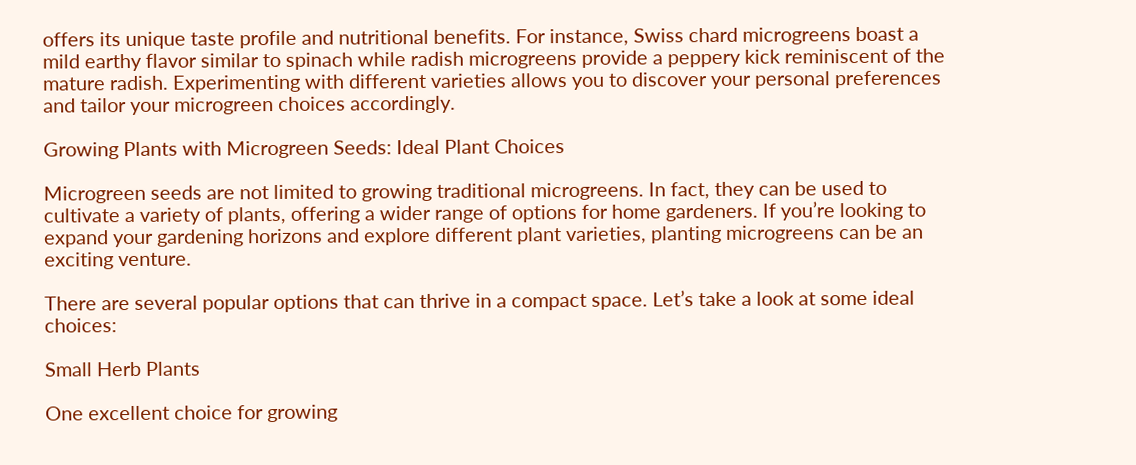offers its unique taste profile and nutritional benefits. For instance, Swiss chard microgreens boast a mild earthy flavor similar to spinach while radish microgreens provide a peppery kick reminiscent of the mature radish. Experimenting with different varieties allows you to discover your personal preferences and tailor your microgreen choices accordingly.

Growing Plants with Microgreen Seeds: Ideal Plant Choices

Microgreen seeds are not limited to growing traditional microgreens. In fact, they can be used to cultivate a variety of plants, offering a wider range of options for home gardeners. If you’re looking to expand your gardening horizons and explore different plant varieties, planting microgreens can be an exciting venture.

There are several popular options that can thrive in a compact space. Let’s take a look at some ideal choices:

Small Herb Plants

One excellent choice for growing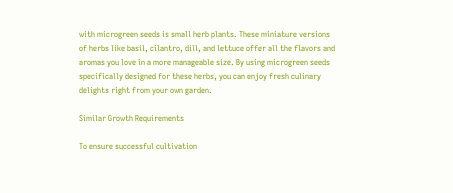with microgreen seeds is small herb plants. These miniature versions of herbs like basil, cilantro, dill, and lettuce offer all the flavors and aromas you love in a more manageable size. By using microgreen seeds specifically designed for these herbs, you can enjoy fresh culinary delights right from your own garden.

Similar Growth Requirements

To ensure successful cultivation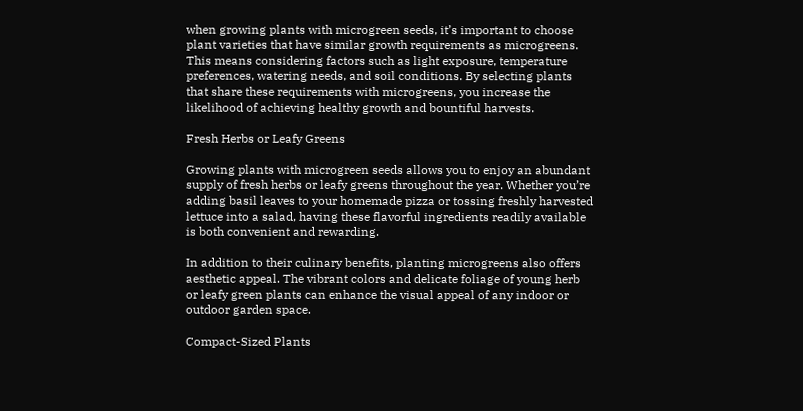when growing plants with microgreen seeds, it’s important to choose plant varieties that have similar growth requirements as microgreens. This means considering factors such as light exposure, temperature preferences, watering needs, and soil conditions. By selecting plants that share these requirements with microgreens, you increase the likelihood of achieving healthy growth and bountiful harvests.

Fresh Herbs or Leafy Greens

Growing plants with microgreen seeds allows you to enjoy an abundant supply of fresh herbs or leafy greens throughout the year. Whether you’re adding basil leaves to your homemade pizza or tossing freshly harvested lettuce into a salad, having these flavorful ingredients readily available is both convenient and rewarding.

In addition to their culinary benefits, planting microgreens also offers aesthetic appeal. The vibrant colors and delicate foliage of young herb or leafy green plants can enhance the visual appeal of any indoor or outdoor garden space.

Compact-Sized Plants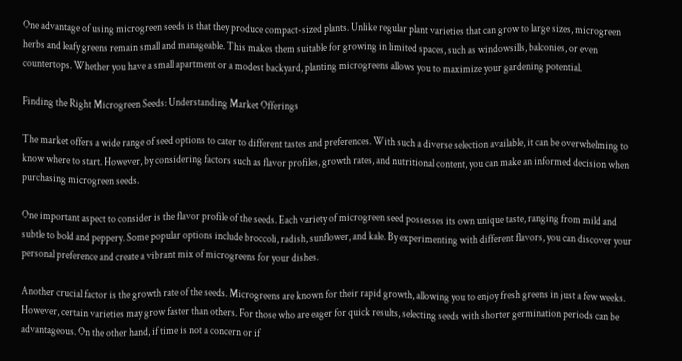One advantage of using microgreen seeds is that they produce compact-sized plants. Unlike regular plant varieties that can grow to large sizes, microgreen herbs and leafy greens remain small and manageable. This makes them suitable for growing in limited spaces, such as windowsills, balconies, or even countertops. Whether you have a small apartment or a modest backyard, planting microgreens allows you to maximize your gardening potential.

Finding the Right Microgreen Seeds: Understanding Market Offerings

The market offers a wide range of seed options to cater to different tastes and preferences. With such a diverse selection available, it can be overwhelming to know where to start. However, by considering factors such as flavor profiles, growth rates, and nutritional content, you can make an informed decision when purchasing microgreen seeds.

One important aspect to consider is the flavor profile of the seeds. Each variety of microgreen seed possesses its own unique taste, ranging from mild and subtle to bold and peppery. Some popular options include broccoli, radish, sunflower, and kale. By experimenting with different flavors, you can discover your personal preference and create a vibrant mix of microgreens for your dishes.

Another crucial factor is the growth rate of the seeds. Microgreens are known for their rapid growth, allowing you to enjoy fresh greens in just a few weeks. However, certain varieties may grow faster than others. For those who are eager for quick results, selecting seeds with shorter germination periods can be advantageous. On the other hand, if time is not a concern or if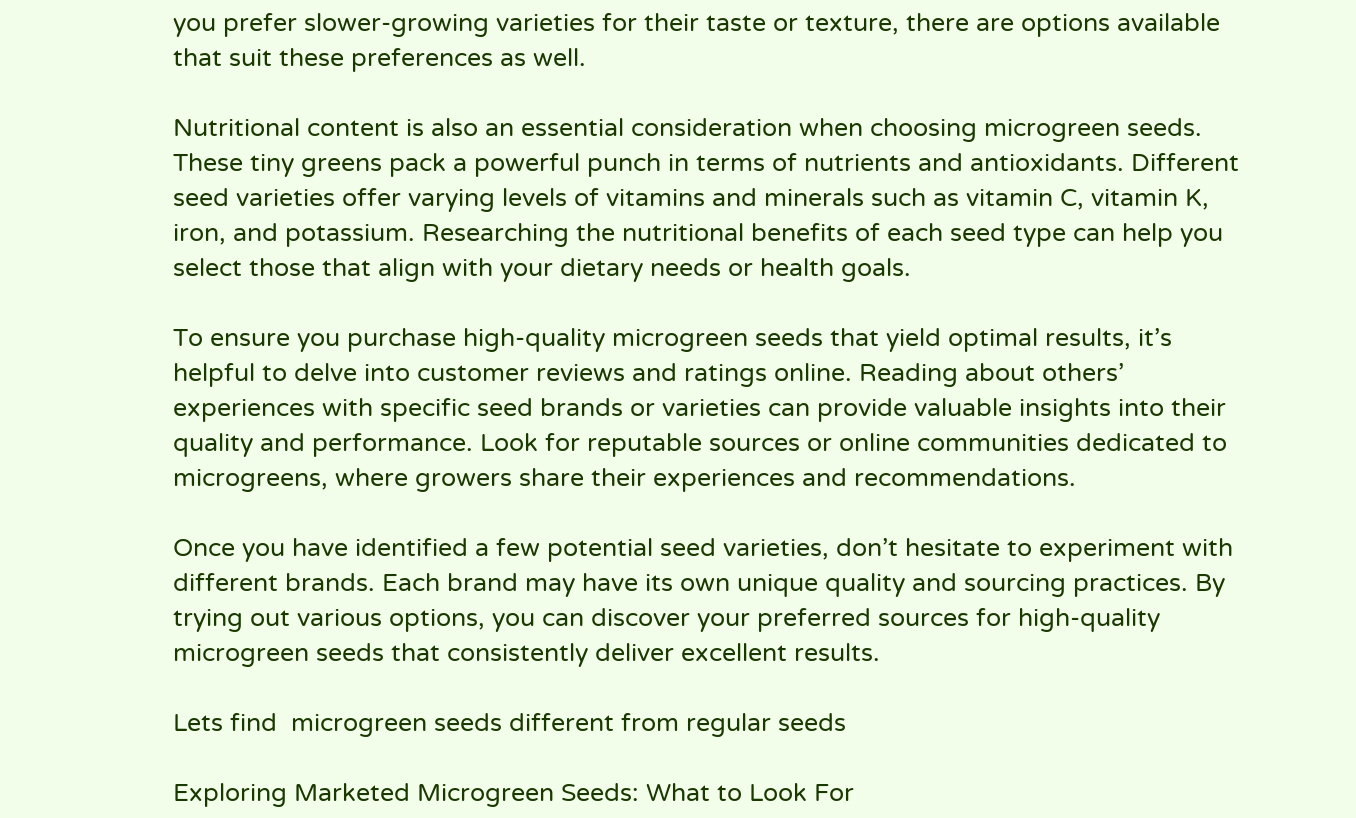you prefer slower-growing varieties for their taste or texture, there are options available that suit these preferences as well.

Nutritional content is also an essential consideration when choosing microgreen seeds. These tiny greens pack a powerful punch in terms of nutrients and antioxidants. Different seed varieties offer varying levels of vitamins and minerals such as vitamin C, vitamin K, iron, and potassium. Researching the nutritional benefits of each seed type can help you select those that align with your dietary needs or health goals.

To ensure you purchase high-quality microgreen seeds that yield optimal results, it’s helpful to delve into customer reviews and ratings online. Reading about others’ experiences with specific seed brands or varieties can provide valuable insights into their quality and performance. Look for reputable sources or online communities dedicated to microgreens, where growers share their experiences and recommendations.

Once you have identified a few potential seed varieties, don’t hesitate to experiment with different brands. Each brand may have its own unique quality and sourcing practices. By trying out various options, you can discover your preferred sources for high-quality microgreen seeds that consistently deliver excellent results.

Lets find  microgreen seeds different from regular seeds

Exploring Marketed Microgreen Seeds: What to Look For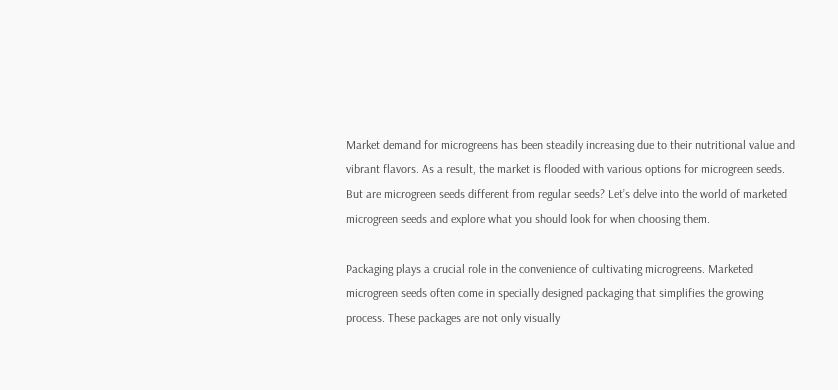Market demand for microgreens has been steadily increasing due to their nutritional value and vibrant flavors. As a result, the market is flooded with various options for microgreen seeds. But are microgreen seeds different from regular seeds? Let’s delve into the world of marketed microgreen seeds and explore what you should look for when choosing them.

Packaging plays a crucial role in the convenience of cultivating microgreens. Marketed microgreen seeds often come in specially designed packaging that simplifies the growing process. These packages are not only visually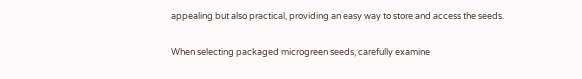appealing but also practical, providing an easy way to store and access the seeds.

When selecting packaged microgreen seeds, carefully examine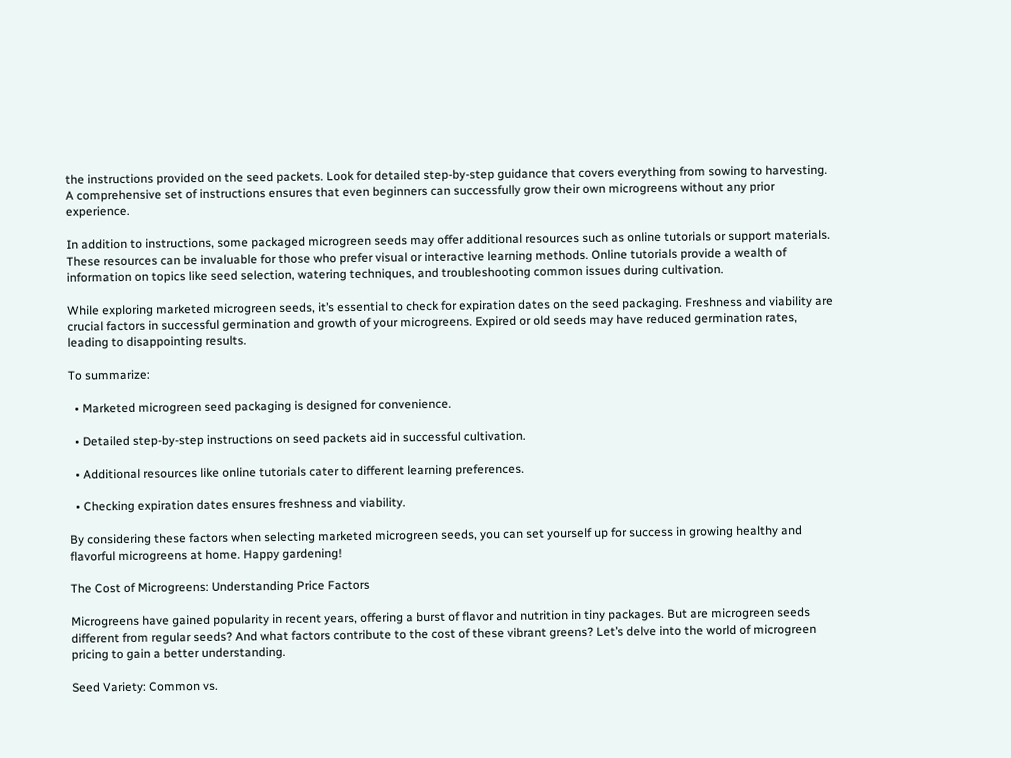the instructions provided on the seed packets. Look for detailed step-by-step guidance that covers everything from sowing to harvesting. A comprehensive set of instructions ensures that even beginners can successfully grow their own microgreens without any prior experience.

In addition to instructions, some packaged microgreen seeds may offer additional resources such as online tutorials or support materials. These resources can be invaluable for those who prefer visual or interactive learning methods. Online tutorials provide a wealth of information on topics like seed selection, watering techniques, and troubleshooting common issues during cultivation.

While exploring marketed microgreen seeds, it’s essential to check for expiration dates on the seed packaging. Freshness and viability are crucial factors in successful germination and growth of your microgreens. Expired or old seeds may have reduced germination rates, leading to disappointing results.

To summarize:

  • Marketed microgreen seed packaging is designed for convenience.

  • Detailed step-by-step instructions on seed packets aid in successful cultivation.

  • Additional resources like online tutorials cater to different learning preferences.

  • Checking expiration dates ensures freshness and viability.

By considering these factors when selecting marketed microgreen seeds, you can set yourself up for success in growing healthy and flavorful microgreens at home. Happy gardening!

The Cost of Microgreens: Understanding Price Factors

Microgreens have gained popularity in recent years, offering a burst of flavor and nutrition in tiny packages. But are microgreen seeds different from regular seeds? And what factors contribute to the cost of these vibrant greens? Let’s delve into the world of microgreen pricing to gain a better understanding.

Seed Variety: Common vs.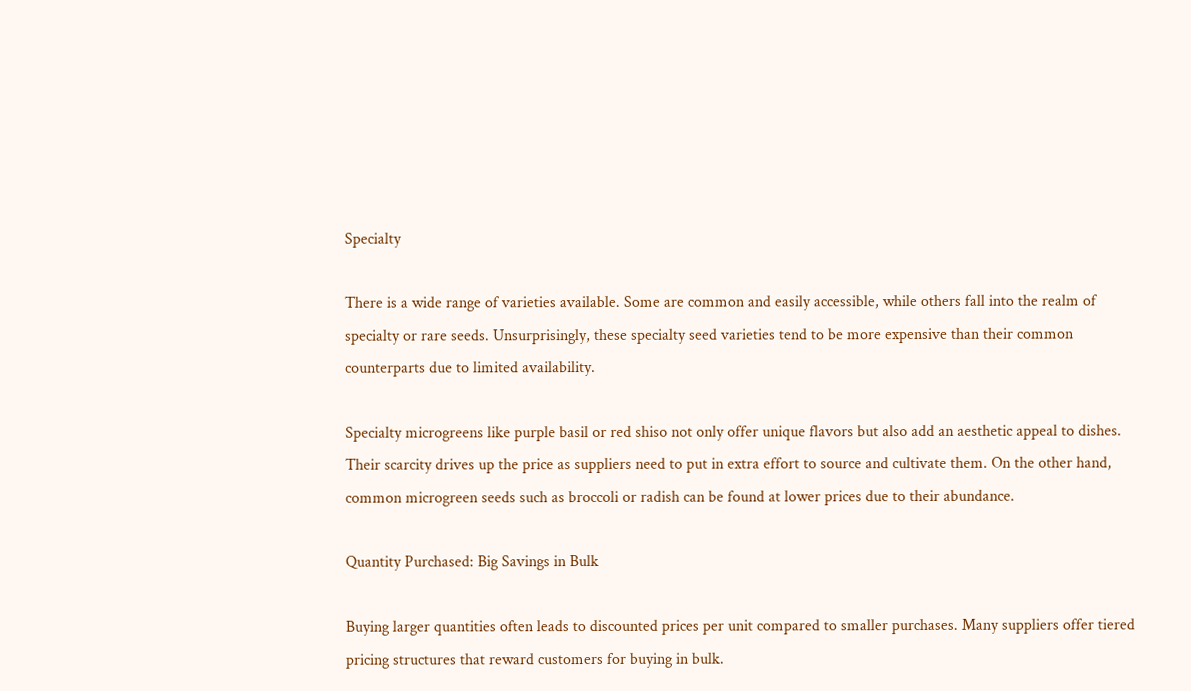Specialty

There is a wide range of varieties available. Some are common and easily accessible, while others fall into the realm of specialty or rare seeds. Unsurprisingly, these specialty seed varieties tend to be more expensive than their common counterparts due to limited availability.

Specialty microgreens like purple basil or red shiso not only offer unique flavors but also add an aesthetic appeal to dishes. Their scarcity drives up the price as suppliers need to put in extra effort to source and cultivate them. On the other hand, common microgreen seeds such as broccoli or radish can be found at lower prices due to their abundance.

Quantity Purchased: Big Savings in Bulk

Buying larger quantities often leads to discounted prices per unit compared to smaller purchases. Many suppliers offer tiered pricing structures that reward customers for buying in bulk.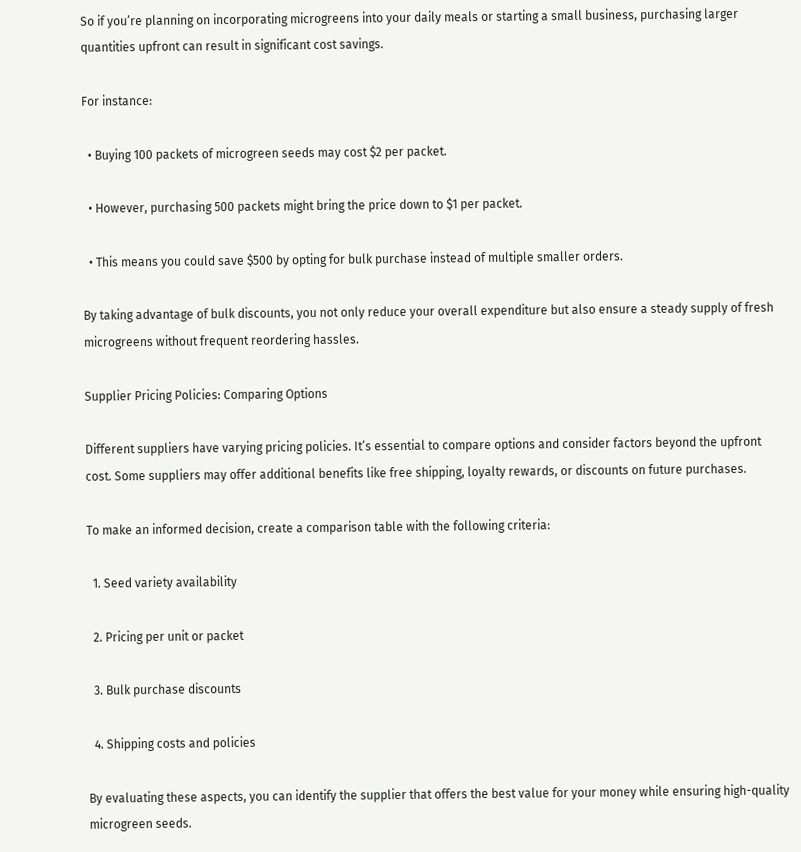So if you’re planning on incorporating microgreens into your daily meals or starting a small business, purchasing larger quantities upfront can result in significant cost savings.

For instance:

  • Buying 100 packets of microgreen seeds may cost $2 per packet.

  • However, purchasing 500 packets might bring the price down to $1 per packet.

  • This means you could save $500 by opting for bulk purchase instead of multiple smaller orders.

By taking advantage of bulk discounts, you not only reduce your overall expenditure but also ensure a steady supply of fresh microgreens without frequent reordering hassles.

Supplier Pricing Policies: Comparing Options

Different suppliers have varying pricing policies. It’s essential to compare options and consider factors beyond the upfront cost. Some suppliers may offer additional benefits like free shipping, loyalty rewards, or discounts on future purchases.

To make an informed decision, create a comparison table with the following criteria:

  1. Seed variety availability

  2. Pricing per unit or packet

  3. Bulk purchase discounts

  4. Shipping costs and policies

By evaluating these aspects, you can identify the supplier that offers the best value for your money while ensuring high-quality microgreen seeds.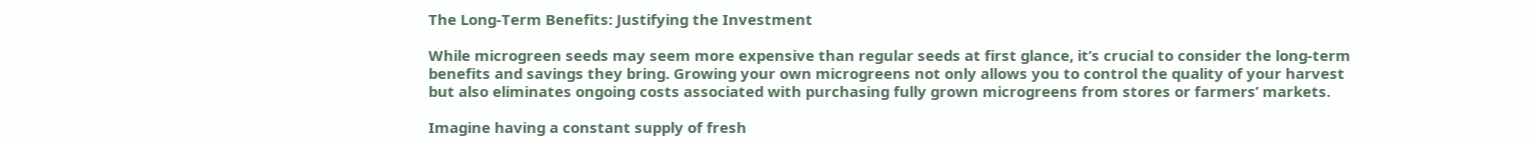The Long-Term Benefits: Justifying the Investment

While microgreen seeds may seem more expensive than regular seeds at first glance, it’s crucial to consider the long-term benefits and savings they bring. Growing your own microgreens not only allows you to control the quality of your harvest but also eliminates ongoing costs associated with purchasing fully grown microgreens from stores or farmers’ markets.

Imagine having a constant supply of fresh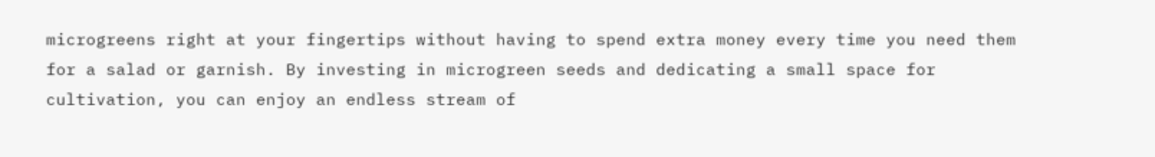microgreens right at your fingertips without having to spend extra money every time you need them for a salad or garnish. By investing in microgreen seeds and dedicating a small space for cultivation, you can enjoy an endless stream of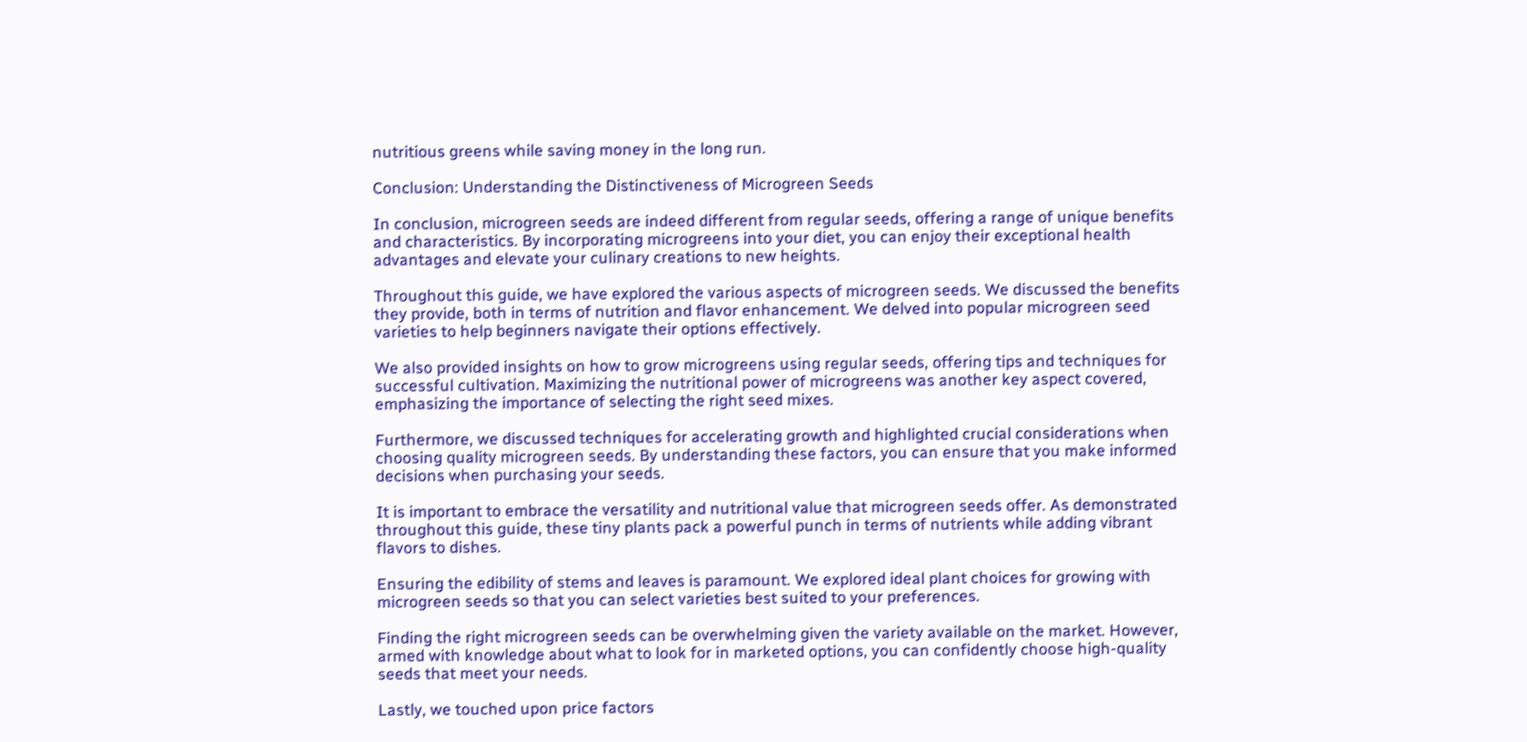nutritious greens while saving money in the long run.

Conclusion: Understanding the Distinctiveness of Microgreen Seeds

In conclusion, microgreen seeds are indeed different from regular seeds, offering a range of unique benefits and characteristics. By incorporating microgreens into your diet, you can enjoy their exceptional health advantages and elevate your culinary creations to new heights.

Throughout this guide, we have explored the various aspects of microgreen seeds. We discussed the benefits they provide, both in terms of nutrition and flavor enhancement. We delved into popular microgreen seed varieties to help beginners navigate their options effectively.

We also provided insights on how to grow microgreens using regular seeds, offering tips and techniques for successful cultivation. Maximizing the nutritional power of microgreens was another key aspect covered, emphasizing the importance of selecting the right seed mixes.

Furthermore, we discussed techniques for accelerating growth and highlighted crucial considerations when choosing quality microgreen seeds. By understanding these factors, you can ensure that you make informed decisions when purchasing your seeds.

It is important to embrace the versatility and nutritional value that microgreen seeds offer. As demonstrated throughout this guide, these tiny plants pack a powerful punch in terms of nutrients while adding vibrant flavors to dishes.

Ensuring the edibility of stems and leaves is paramount. We explored ideal plant choices for growing with microgreen seeds so that you can select varieties best suited to your preferences.

Finding the right microgreen seeds can be overwhelming given the variety available on the market. However, armed with knowledge about what to look for in marketed options, you can confidently choose high-quality seeds that meet your needs.

Lastly, we touched upon price factors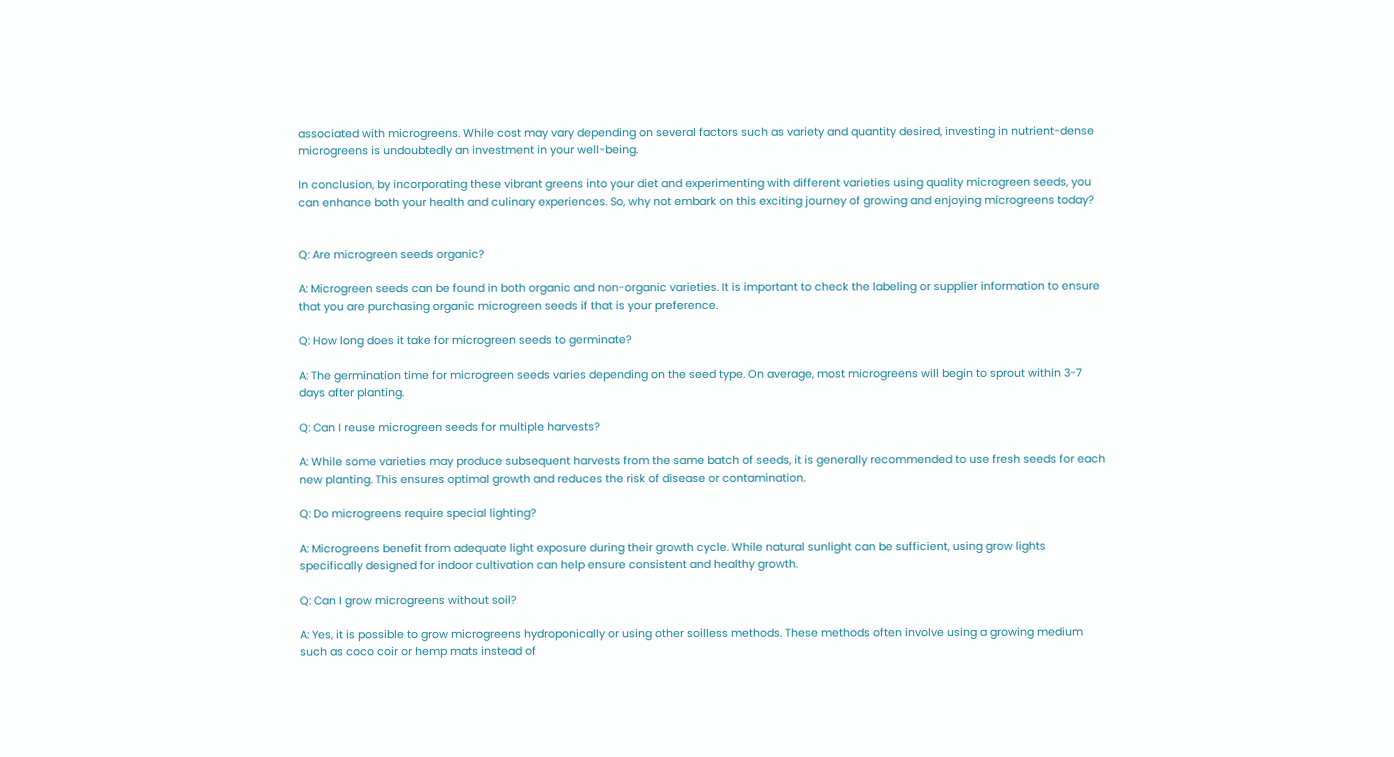associated with microgreens. While cost may vary depending on several factors such as variety and quantity desired, investing in nutrient-dense microgreens is undoubtedly an investment in your well-being.

In conclusion, by incorporating these vibrant greens into your diet and experimenting with different varieties using quality microgreen seeds, you can enhance both your health and culinary experiences. So, why not embark on this exciting journey of growing and enjoying microgreens today?


Q: Are microgreen seeds organic?

A: Microgreen seeds can be found in both organic and non-organic varieties. It is important to check the labeling or supplier information to ensure that you are purchasing organic microgreen seeds if that is your preference.

Q: How long does it take for microgreen seeds to germinate?

A: The germination time for microgreen seeds varies depending on the seed type. On average, most microgreens will begin to sprout within 3-7 days after planting.

Q: Can I reuse microgreen seeds for multiple harvests?

A: While some varieties may produce subsequent harvests from the same batch of seeds, it is generally recommended to use fresh seeds for each new planting. This ensures optimal growth and reduces the risk of disease or contamination.

Q: Do microgreens require special lighting?

A: Microgreens benefit from adequate light exposure during their growth cycle. While natural sunlight can be sufficient, using grow lights specifically designed for indoor cultivation can help ensure consistent and healthy growth.

Q: Can I grow microgreens without soil?

A: Yes, it is possible to grow microgreens hydroponically or using other soilless methods. These methods often involve using a growing medium such as coco coir or hemp mats instead of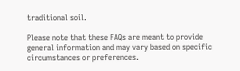traditional soil.

Please note that these FAQs are meant to provide general information and may vary based on specific circumstances or preferences.